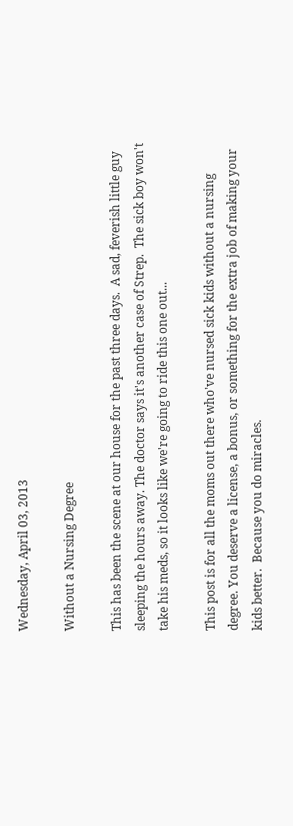Wednesday, April 03, 2013

Without a Nursing Degree

This has been the scene at our house for the past three days.  A sad, feverish little guy sleeping the hours away. The doctor says it's another case of Strep.  The sick boy won't take his meds, so it looks like we're going to ride this one out...

This post is for all the moms out there who've nursed sick kids without a nursing degree. You deserve a license, a bonus, or something for the extra job of making your kids better.  Because you do miracles.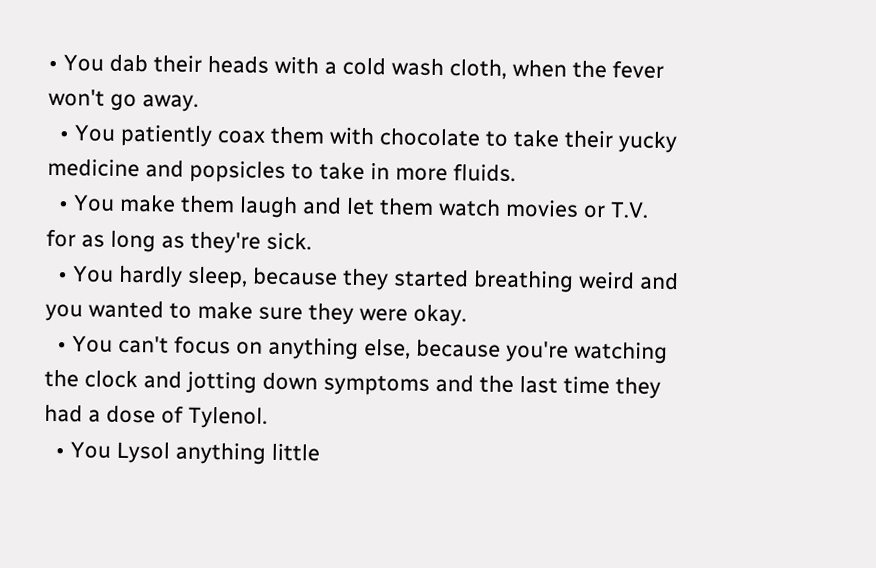• You dab their heads with a cold wash cloth, when the fever won't go away.
  • You patiently coax them with chocolate to take their yucky medicine and popsicles to take in more fluids.
  • You make them laugh and let them watch movies or T.V. for as long as they're sick.
  • You hardly sleep, because they started breathing weird and you wanted to make sure they were okay.
  • You can't focus on anything else, because you're watching the clock and jotting down symptoms and the last time they had a dose of Tylenol.
  • You Lysol anything little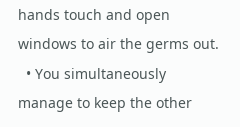hands touch and open windows to air the germs out.
  • You simultaneously manage to keep the other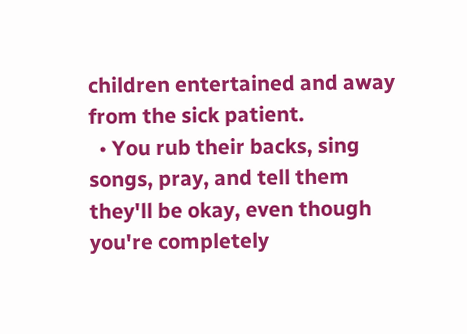children entertained and away from the sick patient.
  • You rub their backs, sing songs, pray, and tell them they'll be okay, even though you're completely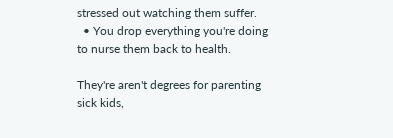stressed out watching them suffer.
  • You drop everything you're doing to nurse them back to health.

They're aren't degrees for parenting sick kids,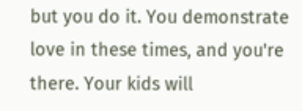but you do it. You demonstrate love in these times, and you're there. Your kids will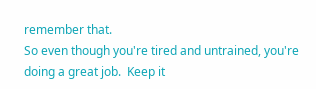remember that.
So even though you're tired and untrained, you're doing a great job.  Keep it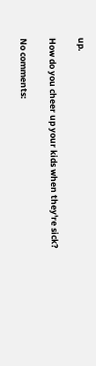up.

How do you cheer up your kids when they're sick?

No comments: